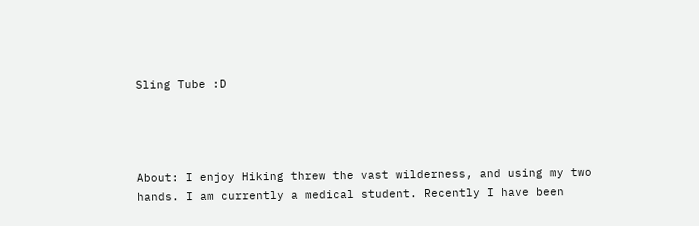Sling Tube :D




About: I enjoy Hiking threw the vast wilderness, and using my two hands. I am currently a medical student. Recently I have been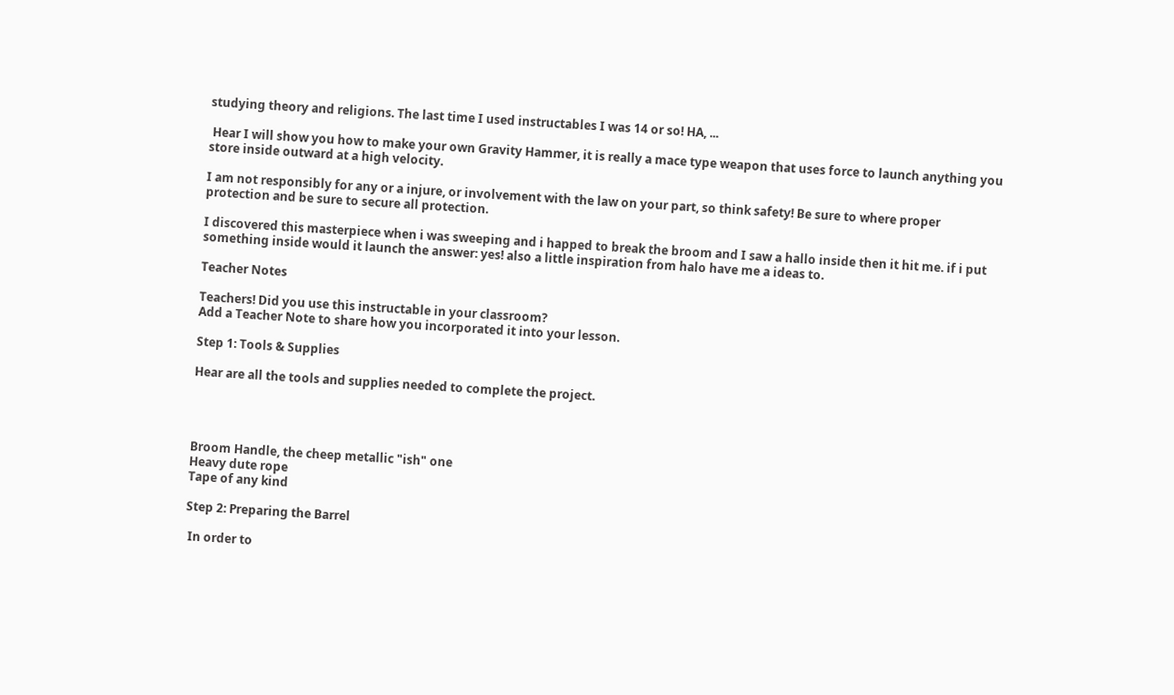studying theory and religions. The last time I used instructables I was 14 or so! HA, ...

 Hear I will show you how to make your own Gravity Hammer, it is really a mace type weapon that uses force to launch anything you store inside outward at a high velocity.

I am not responsibly for any or a injure, or involvement with the law on your part, so think safety! Be sure to where proper protection and be sure to secure all protection.

I discovered this masterpiece when i was sweeping and i happed to break the broom and I saw a hallo inside then it hit me. if i put something inside would it launch the answer: yes! also a little inspiration from halo have me a ideas to.

Teacher Notes

Teachers! Did you use this instructable in your classroom?
Add a Teacher Note to share how you incorporated it into your lesson.

Step 1: Tools & Supplies

Hear are all the tools and supplies needed to complete the project.




Broom Handle, the cheep metallic "ish" one
Heavy dute rope
Tape of any kind

Step 2: Preparing the Barrel

 In order to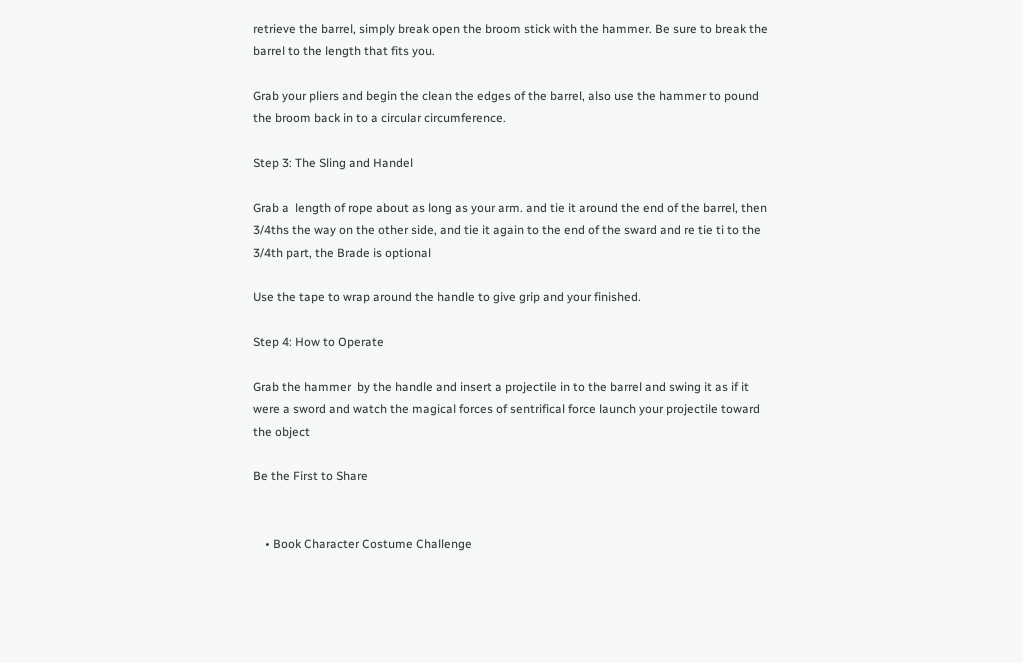retrieve the barrel, simply break open the broom stick with the hammer. Be sure to break the barrel to the length that fits you.

Grab your pliers and begin the clean the edges of the barrel, also use the hammer to pound the broom back in to a circular circumference.

Step 3: The Sling and Handel

Grab a  length of rope about as long as your arm. and tie it around the end of the barrel, then 3/4ths the way on the other side, and tie it again to the end of the sward and re tie ti to the 3/4th part, the Brade is optional

Use the tape to wrap around the handle to give grip and your finished.

Step 4: How to Operate

Grab the hammer  by the handle and insert a projectile in to the barrel and swing it as if it were a sword and watch the magical forces of sentrifical force launch your projectile toward the object

Be the First to Share


    • Book Character Costume Challenge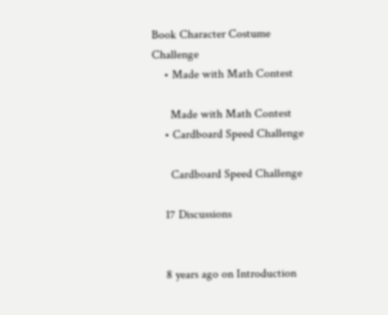Book Character Costume Challenge
    • Made with Math Contest

      Made with Math Contest
    • Cardboard Speed Challenge

      Cardboard Speed Challenge

    17 Discussions


    8 years ago on Introduction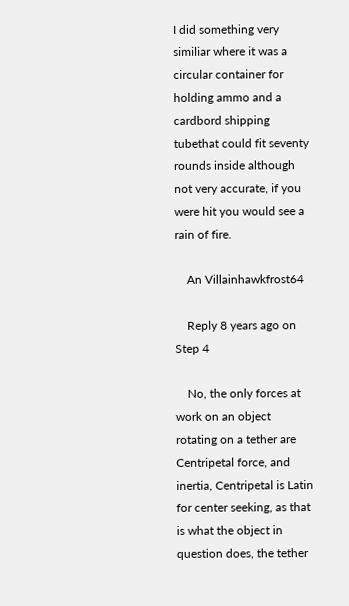I did something very similiar where it was a circular container for holding ammo and a cardbord shipping tubethat could fit seventy rounds inside although not very accurate, if you were hit you would see a rain of fire.

    An Villainhawkfrost64

    Reply 8 years ago on Step 4

    No, the only forces at work on an object rotating on a tether are Centripetal force, and inertia, Centripetal is Latin for center seeking, as that is what the object in question does, the tether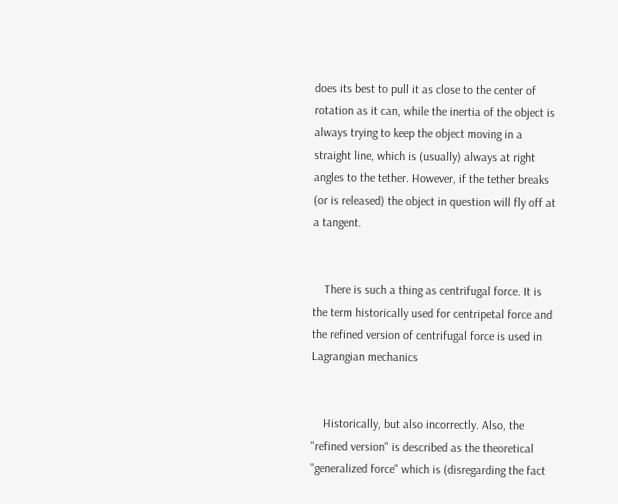does its best to pull it as close to the center of rotation as it can, while the inertia of the object is always trying to keep the object moving in a straight line, which is (usually) always at right angles to the tether. However, if the tether breaks (or is released) the object in question will fly off at a tangent.


    There is such a thing as centrifugal force. It is the term historically used for centripetal force and the refined version of centrifugal force is used in Lagrangian mechanics


    Historically, but also incorrectly. Also, the "refined version" is described as the theoretical "generalized force" which is (disregarding the fact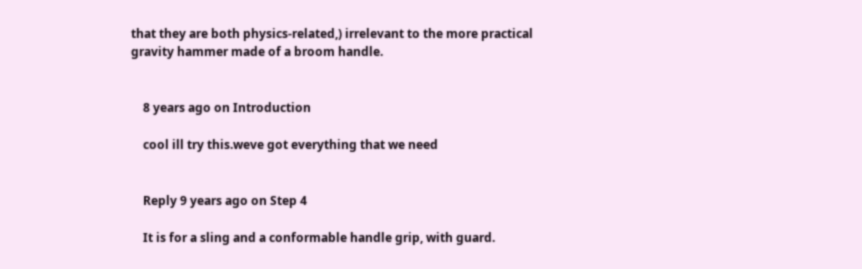that they are both physics-related,) irrelevant to the more practical gravity hammer made of a broom handle.


    8 years ago on Introduction

    cool ill try this.weve got everything that we need


    Reply 9 years ago on Step 4

    It is for a sling and a conformable handle grip, with guard.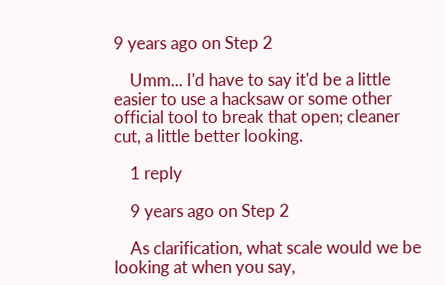9 years ago on Step 2

    Umm... I'd have to say it'd be a little easier to use a hacksaw or some other official tool to break that open; cleaner cut, a little better looking.

    1 reply

    9 years ago on Step 2

    As clarification, what scale would we be looking at when you say,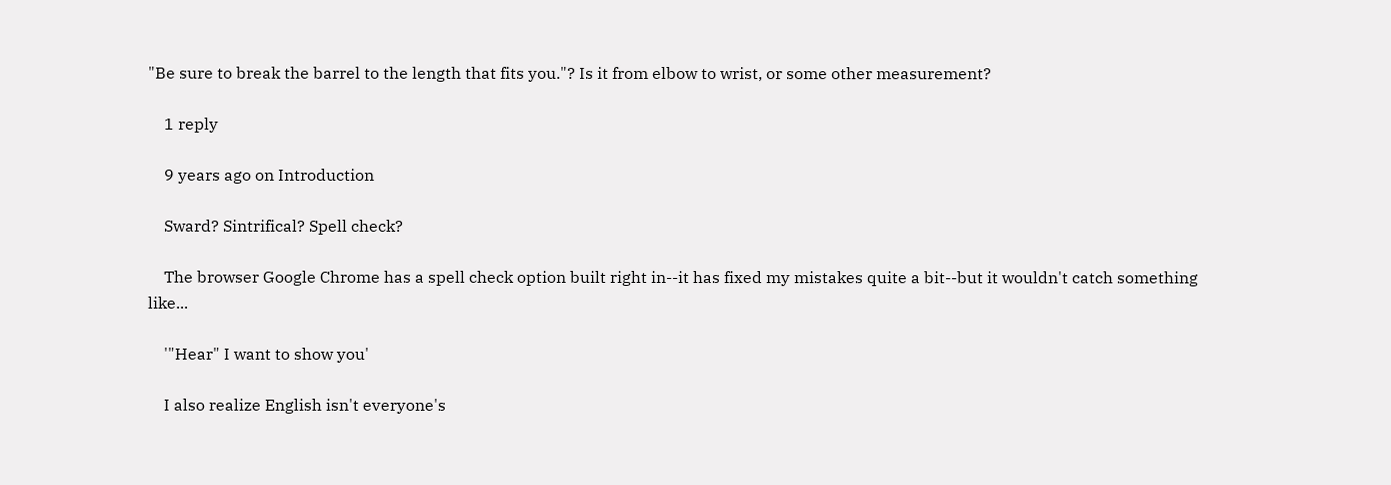"Be sure to break the barrel to the length that fits you."? Is it from elbow to wrist, or some other measurement?

    1 reply

    9 years ago on Introduction

    Sward? Sintrifical? Spell check?

    The browser Google Chrome has a spell check option built right in--it has fixed my mistakes quite a bit--but it wouldn't catch something like...

    '"Hear" I want to show you'

    I also realize English isn't everyone's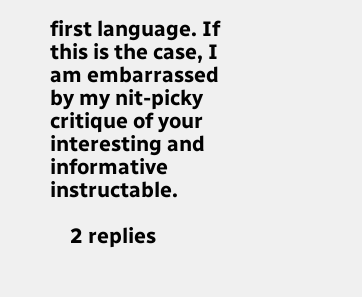first language. If this is the case, I am embarrassed by my nit-picky critique of your interesting and informative instructable.

    2 replies